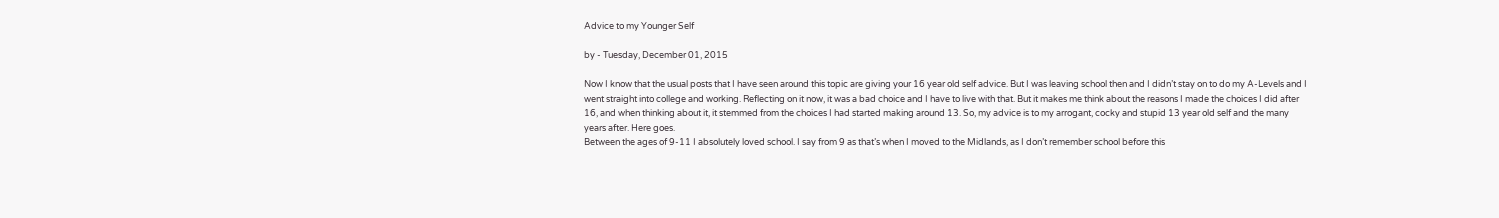Advice to my Younger Self

by - Tuesday, December 01, 2015

Now I know that the usual posts that I have seen around this topic are giving your 16 year old self advice. But I was leaving school then and I didn’t stay on to do my A-Levels and I went straight into college and working. Reflecting on it now, it was a bad choice and I have to live with that. But it makes me think about the reasons I made the choices I did after 16, and when thinking about it, it stemmed from the choices I had started making around 13. So, my advice is to my arrogant, cocky and stupid 13 year old self and the many years after. Here goes.
Between the ages of 9-11 I absolutely loved school. I say from 9 as that’s when I moved to the Midlands, as I don’t remember school before this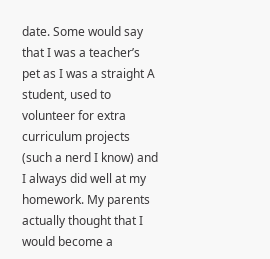date. Some would say that I was a teacher’s pet as I was a straight A student, used to volunteer for extra curriculum projects (such a nerd I know) and I always did well at my homework. My parents actually thought that I would become a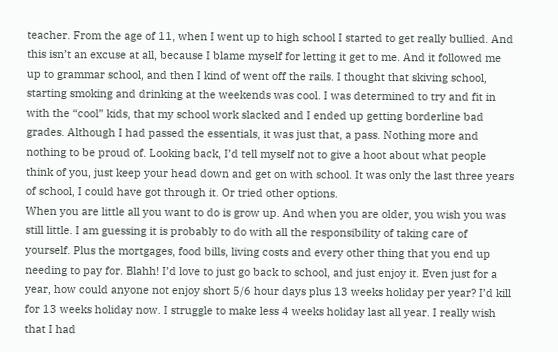teacher. From the age of 11, when I went up to high school I started to get really bullied. And this isn’t an excuse at all, because I blame myself for letting it get to me. And it followed me up to grammar school, and then I kind of went off the rails. I thought that skiving school, starting smoking and drinking at the weekends was cool. I was determined to try and fit in with the “cool” kids, that my school work slacked and I ended up getting borderline bad grades. Although I had passed the essentials, it was just that, a pass. Nothing more and nothing to be proud of. Looking back, I’d tell myself not to give a hoot about what people think of you, just keep your head down and get on with school. It was only the last three years of school, I could have got through it. Or tried other options.
When you are little all you want to do is grow up. And when you are older, you wish you was still little. I am guessing it is probably to do with all the responsibility of taking care of yourself. Plus the mortgages, food bills, living costs and every other thing that you end up needing to pay for. Blahh! I’d love to just go back to school, and just enjoy it. Even just for a year, how could anyone not enjoy short 5/6 hour days plus 13 weeks holiday per year? I’d kill for 13 weeks holiday now. I struggle to make less 4 weeks holiday last all year. I really wish that I had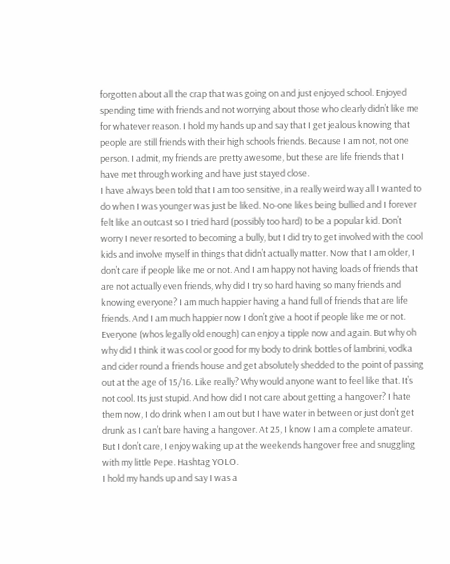forgotten about all the crap that was going on and just enjoyed school. Enjoyed spending time with friends and not worrying about those who clearly didn’t like me for whatever reason. I hold my hands up and say that I get jealous knowing that people are still friends with their high schools friends. Because I am not, not one person. I admit, my friends are pretty awesome, but these are life friends that I have met through working and have just stayed close.
I have always been told that I am too sensitive, in a really weird way all I wanted to do when I was younger was just be liked. No-one likes being bullied and I forever felt like an outcast so I tried hard (possibly too hard) to be a popular kid. Don’t worry I never resorted to becoming a bully, but I did try to get involved with the cool kids and involve myself in things that didn’t actually matter. Now that I am older, I don’t care if people like me or not. And I am happy not having loads of friends that are not actually even friends, why did I try so hard having so many friends and knowing everyone? I am much happier having a hand full of friends that are life friends. And I am much happier now I don’t give a hoot if people like me or not.
Everyone (whos legally old enough) can enjoy a tipple now and again. But why oh why did I think it was cool or good for my body to drink bottles of lambrini, vodka and cider round a friends house and get absolutely shedded to the point of passing out at the age of 15/16. Like really? Why would anyone want to feel like that. It’s not cool. Its just stupid. And how did I not care about getting a hangover? I hate them now, I do drink when I am out but I have water in between or just don’t get drunk as I can’t bare having a hangover. At 25, I know I am a complete amateur. But I don’t care, I enjoy waking up at the weekends hangover free and snuggling with my little Pepe. Hashtag YOLO.
I hold my hands up and say I was a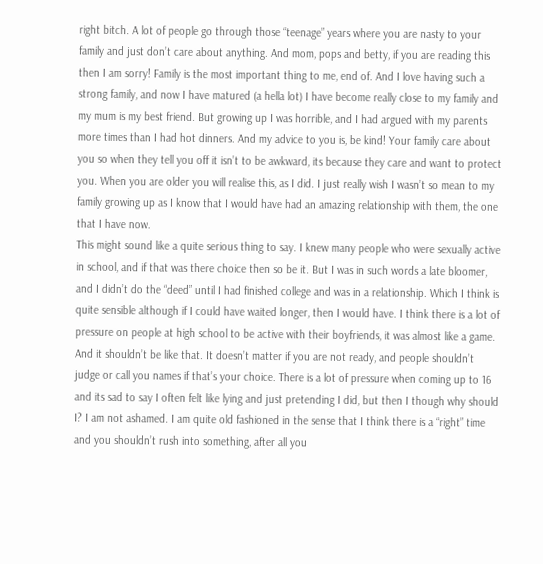right bitch. A lot of people go through those “teenage” years where you are nasty to your family and just don’t care about anything. And mom, pops and betty, if you are reading this then I am sorry! Family is the most important thing to me, end of. And I love having such a strong family, and now I have matured (a hella lot) I have become really close to my family and my mum is my best friend. But growing up I was horrible, and I had argued with my parents more times than I had hot dinners. And my advice to you is, be kind! Your family care about you so when they tell you off it isn’t to be awkward, its because they care and want to protect you. When you are older you will realise this, as I did. I just really wish I wasn’t so mean to my family growing up as I know that I would have had an amazing relationship with them, the one that I have now.
This might sound like a quite serious thing to say. I knew many people who were sexually active in school, and if that was there choice then so be it. But I was in such words a late bloomer, and I didn’t do the “deed” until I had finished college and was in a relationship. Which I think is quite sensible although if I could have waited longer, then I would have. I think there is a lot of pressure on people at high school to be active with their boyfriends, it was almost like a game. And it shouldn’t be like that. It doesn’t matter if you are not ready, and people shouldn’t judge or call you names if that’s your choice. There is a lot of pressure when coming up to 16 and its sad to say I often felt like lying and just pretending I did, but then I though why should I? I am not ashamed. I am quite old fashioned in the sense that I think there is a “right” time and you shouldn’t rush into something, after all you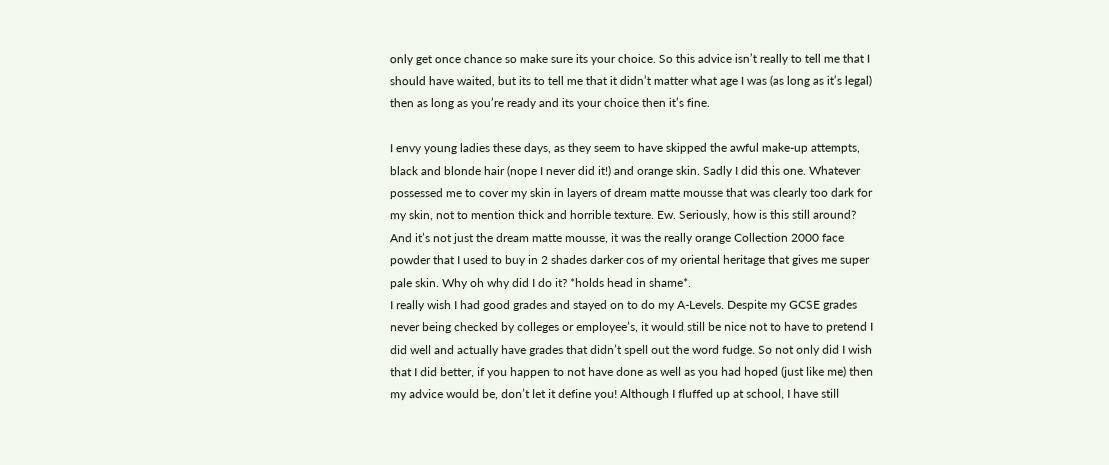only get once chance so make sure its your choice. So this advice isn’t really to tell me that I should have waited, but its to tell me that it didn’t matter what age I was (as long as it’s legal) then as long as you’re ready and its your choice then it’s fine.

I envy young ladies these days, as they seem to have skipped the awful make-up attempts, black and blonde hair (nope I never did it!) and orange skin. Sadly I did this one. Whatever possessed me to cover my skin in layers of dream matte mousse that was clearly too dark for my skin, not to mention thick and horrible texture. Ew. Seriously, how is this still around? And it’s not just the dream matte mousse, it was the really orange Collection 2000 face powder that I used to buy in 2 shades darker cos of my oriental heritage that gives me super pale skin. Why oh why did I do it? *holds head in shame*.
I really wish I had good grades and stayed on to do my A-Levels. Despite my GCSE grades never being checked by colleges or employee’s, it would still be nice not to have to pretend I did well and actually have grades that didn’t spell out the word fudge. So not only did I wish that I did better, if you happen to not have done as well as you had hoped (just like me) then my advice would be, don’t let it define you! Although I fluffed up at school, I have still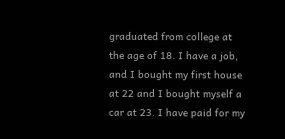graduated from college at the age of 18. I have a job, and I bought my first house at 22 and I bought myself a car at 23. I have paid for my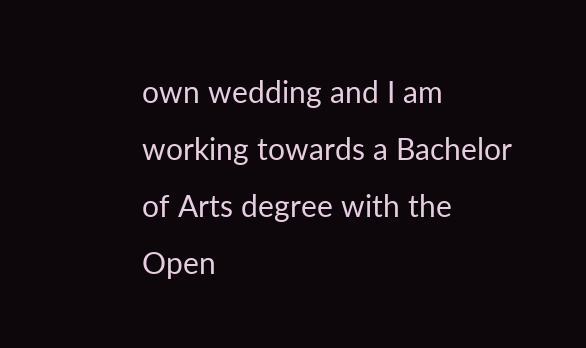own wedding and I am working towards a Bachelor of Arts degree with the Open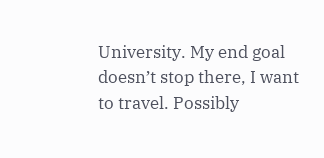University. My end goal doesn’t stop there, I want to travel. Possibly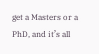get a Masters or a PhD, and it’s all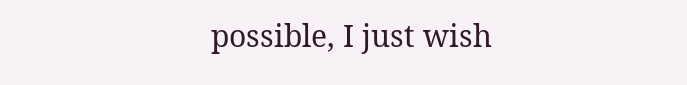possible, I just wish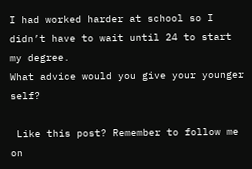I had worked harder at school so I didn’t have to wait until 24 to start my degree.
What advice would you give your younger self?

 Like this post? Remember to follow me on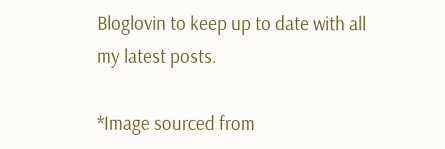Bloglovin to keep up to date with all my latest posts.

*Image sourced from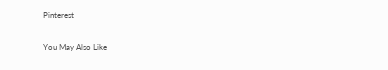Pinterest

You May Also Like